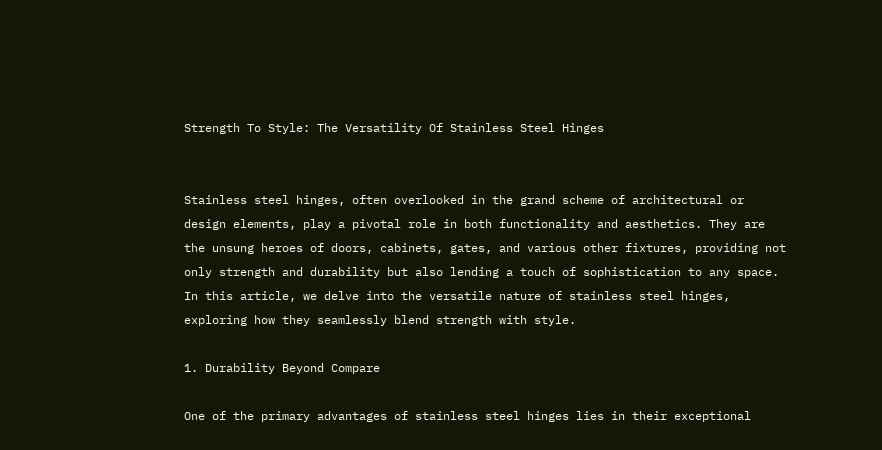Strength To Style: The Versatility Of Stainless Steel Hinges


Stainless steel hinges, often overlooked in the grand scheme of architectural or design elements, play a pivotal role in both functionality and aesthetics. They are the unsung heroes of doors, cabinets, gates, and various other fixtures, providing not only strength and durability but also lending a touch of sophistication to any space. In this article, we delve into the versatile nature of stainless steel hinges, exploring how they seamlessly blend strength with style.

1. Durability Beyond Compare

One of the primary advantages of stainless steel hinges lies in their exceptional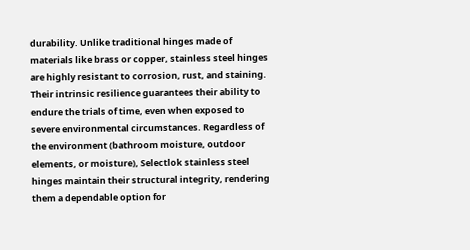durability. Unlike traditional hinges made of materials like brass or copper, stainless steel hinges are highly resistant to corrosion, rust, and staining. Their intrinsic resilience guarantees their ability to endure the trials of time, even when exposed to severe environmental circumstances. Regardless of the environment (bathroom moisture, outdoor elements, or moisture), Selectlok stainless steel hinges maintain their structural integrity, rendering them a dependable option for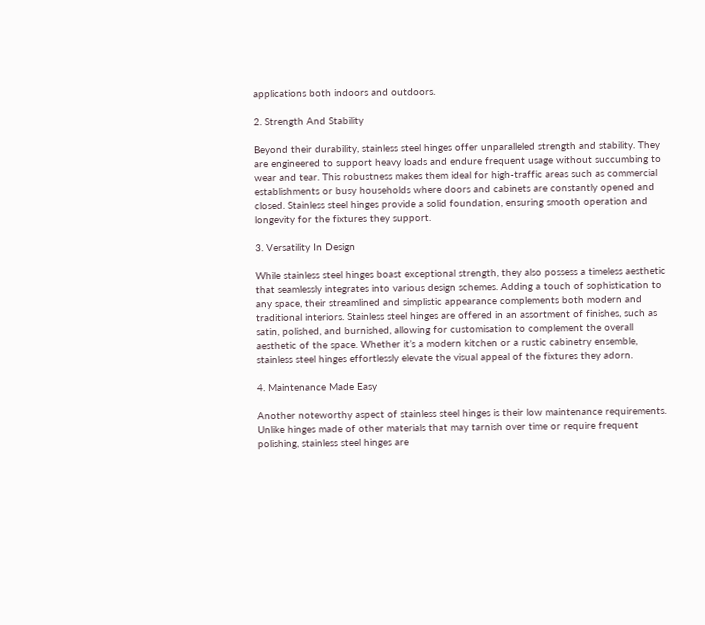applications both indoors and outdoors.

2. Strength And Stability

Beyond their durability, stainless steel hinges offer unparalleled strength and stability. They are engineered to support heavy loads and endure frequent usage without succumbing to wear and tear. This robustness makes them ideal for high-traffic areas such as commercial establishments or busy households where doors and cabinets are constantly opened and closed. Stainless steel hinges provide a solid foundation, ensuring smooth operation and longevity for the fixtures they support.

3. Versatility In Design

While stainless steel hinges boast exceptional strength, they also possess a timeless aesthetic that seamlessly integrates into various design schemes. Adding a touch of sophistication to any space, their streamlined and simplistic appearance complements both modern and traditional interiors. Stainless steel hinges are offered in an assortment of finishes, such as satin, polished, and burnished, allowing for customisation to complement the overall aesthetic of the space. Whether it’s a modern kitchen or a rustic cabinetry ensemble, stainless steel hinges effortlessly elevate the visual appeal of the fixtures they adorn.

4. Maintenance Made Easy

Another noteworthy aspect of stainless steel hinges is their low maintenance requirements. Unlike hinges made of other materials that may tarnish over time or require frequent polishing, stainless steel hinges are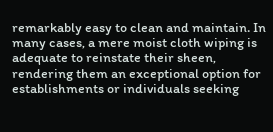remarkably easy to clean and maintain. In many cases, a mere moist cloth wiping is adequate to reinstate their sheen, rendering them an exceptional option for establishments or individuals seeking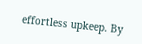effortless upkeep. By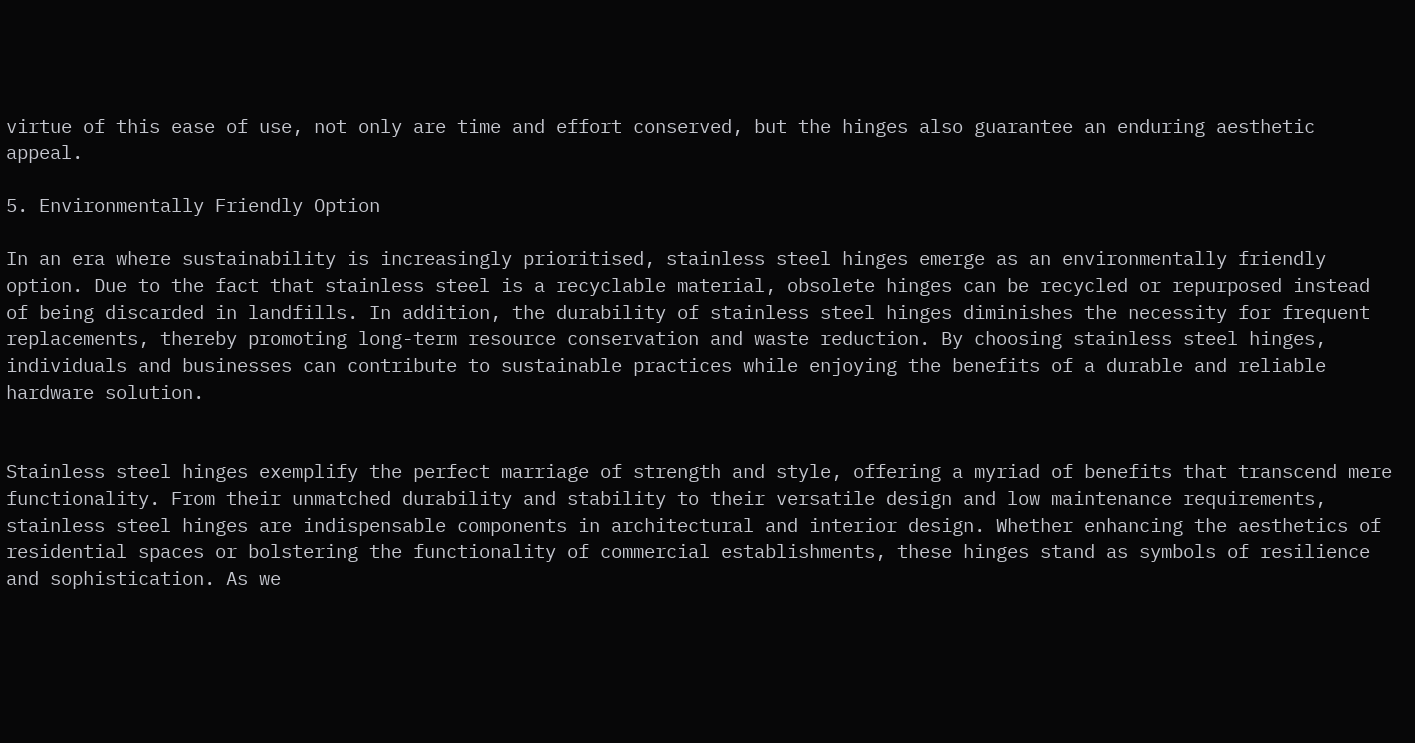virtue of this ease of use, not only are time and effort conserved, but the hinges also guarantee an enduring aesthetic appeal.

5. Environmentally Friendly Option

In an era where sustainability is increasingly prioritised, stainless steel hinges emerge as an environmentally friendly option. Due to the fact that stainless steel is a recyclable material, obsolete hinges can be recycled or repurposed instead of being discarded in landfills. In addition, the durability of stainless steel hinges diminishes the necessity for frequent replacements, thereby promoting long-term resource conservation and waste reduction. By choosing stainless steel hinges, individuals and businesses can contribute to sustainable practices while enjoying the benefits of a durable and reliable hardware solution.


Stainless steel hinges exemplify the perfect marriage of strength and style, offering a myriad of benefits that transcend mere functionality. From their unmatched durability and stability to their versatile design and low maintenance requirements, stainless steel hinges are indispensable components in architectural and interior design. Whether enhancing the aesthetics of residential spaces or bolstering the functionality of commercial establishments, these hinges stand as symbols of resilience and sophistication. As we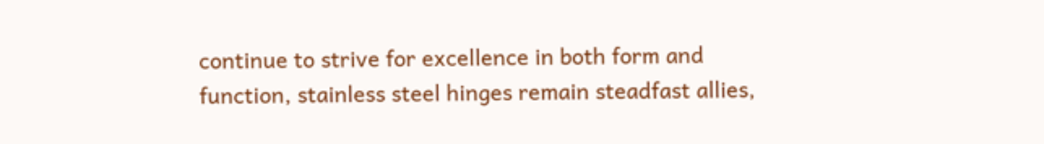continue to strive for excellence in both form and function, stainless steel hinges remain steadfast allies,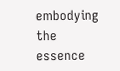embodying the essence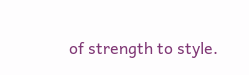of strength to style.